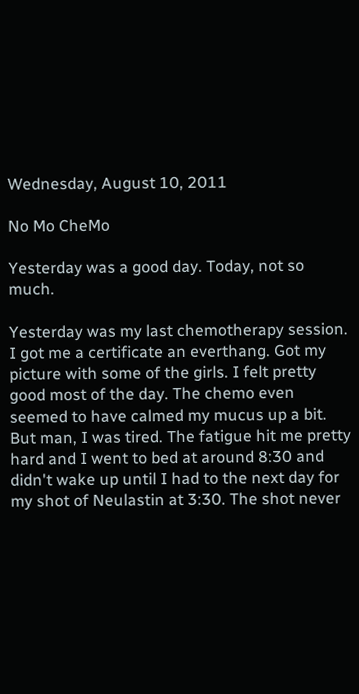Wednesday, August 10, 2011

No Mo CheMo

Yesterday was a good day. Today, not so much.

Yesterday was my last chemotherapy session. I got me a certificate an everthang. Got my picture with some of the girls. I felt pretty good most of the day. The chemo even seemed to have calmed my mucus up a bit. But man, I was tired. The fatigue hit me pretty hard and I went to bed at around 8:30 and didn't wake up until I had to the next day for my shot of Neulastin at 3:30. The shot never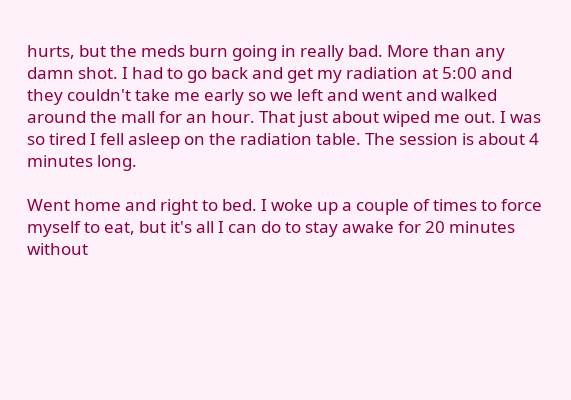hurts, but the meds burn going in really bad. More than any damn shot. I had to go back and get my radiation at 5:00 and they couldn't take me early so we left and went and walked around the mall for an hour. That just about wiped me out. I was so tired I fell asleep on the radiation table. The session is about 4 minutes long.

Went home and right to bed. I woke up a couple of times to force myself to eat, but it's all I can do to stay awake for 20 minutes without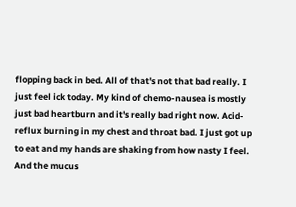flopping back in bed. All of that's not that bad really. I just feel ick today. My kind of chemo-nausea is mostly just bad heartburn and it's really bad right now. Acid-reflux burning in my chest and throat bad. I just got up to eat and my hands are shaking from how nasty I feel. And the mucus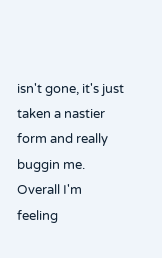isn't gone, it's just taken a nastier form and really buggin me. Overall I'm feeling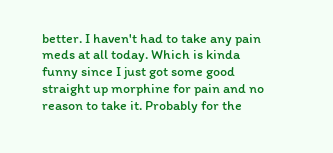better. I haven't had to take any pain meds at all today. Which is kinda funny since I just got some good straight up morphine for pain and no reason to take it. Probably for the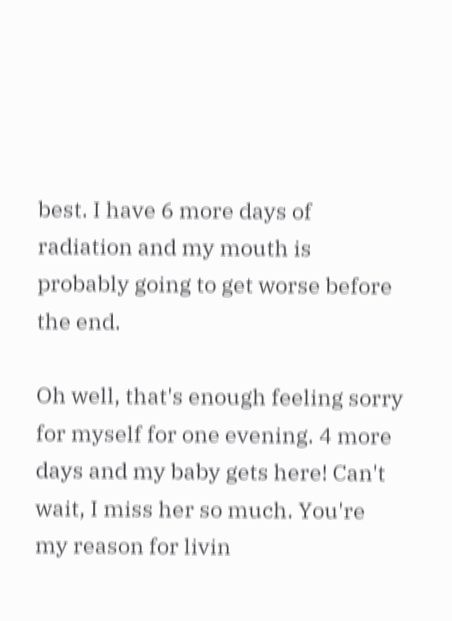best. I have 6 more days of radiation and my mouth is probably going to get worse before the end.

Oh well, that's enough feeling sorry for myself for one evening. 4 more days and my baby gets here! Can't wait, I miss her so much. You're my reason for livin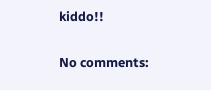kiddo!!

No comments: